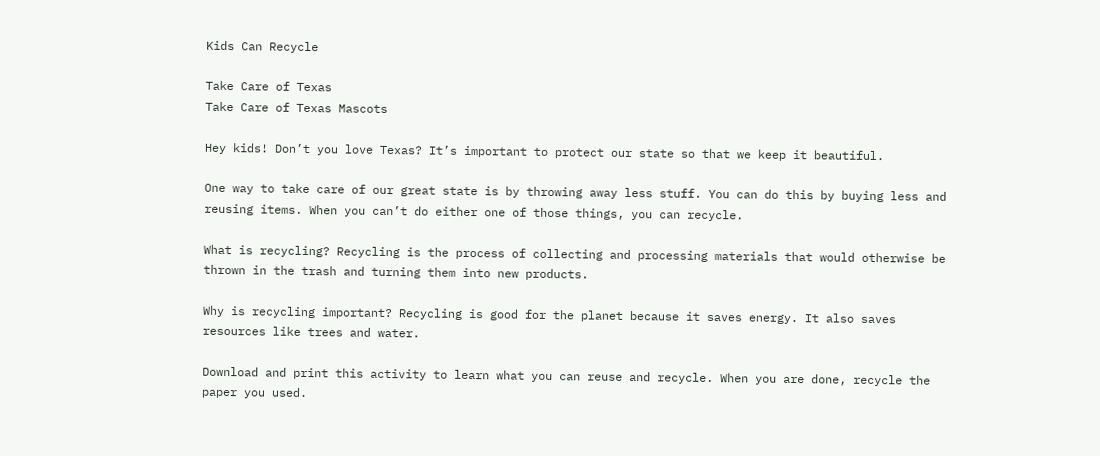Kids Can Recycle

Take Care of Texas
Take Care of Texas Mascots

Hey kids! Don’t you love Texas? It’s important to protect our state so that we keep it beautiful.

One way to take care of our great state is by throwing away less stuff. You can do this by buying less and reusing items. When you can’t do either one of those things, you can recycle.

What is recycling? Recycling is the process of collecting and processing materials that would otherwise be thrown in the trash and turning them into new products.

Why is recycling important? Recycling is good for the planet because it saves energy. It also saves resources like trees and water.

Download and print this activity to learn what you can reuse and recycle. When you are done, recycle the paper you used.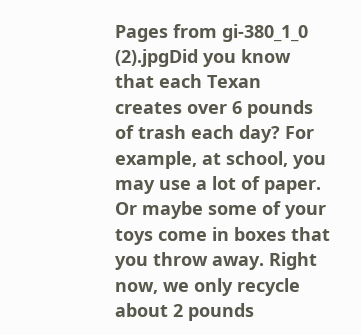Pages from gi-380_1_0 (2).jpgDid you know that each Texan creates over 6 pounds of trash each day? For example, at school, you may use a lot of paper. Or maybe some of your toys come in boxes that you throw away. Right now, we only recycle about 2 pounds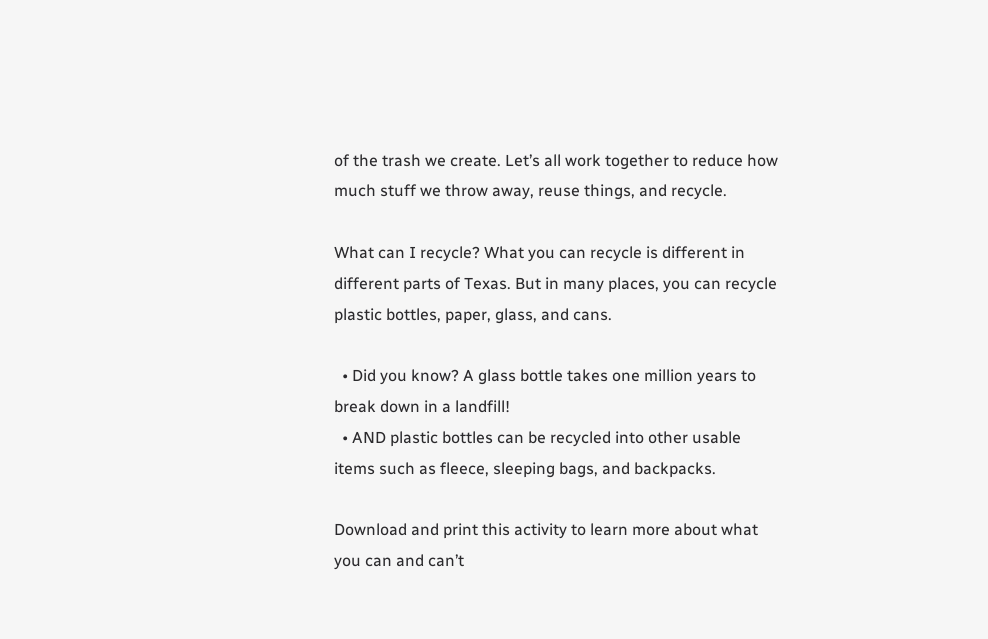of the trash we create. Let’s all work together to reduce how much stuff we throw away, reuse things, and recycle.

What can I recycle? What you can recycle is different in different parts of Texas. But in many places, you can recycle plastic bottles, paper, glass, and cans.

  • Did you know? A glass bottle takes one million years to break down in a landfill!
  • AND plastic bottles can be recycled into other usable items such as fleece, sleeping bags, and backpacks.

Download and print this activity to learn more about what you can and can’t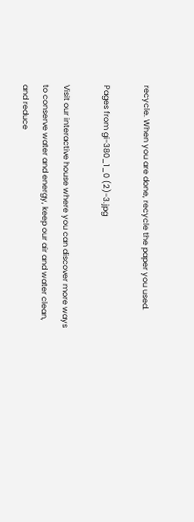recycle. When you are done, recycle the paper you used.

Pages from gi-380_1_0 (2)-3.jpg

Visit our interactive house where you can discover more ways to conserve water and energy, keep our air and water clean, and reduce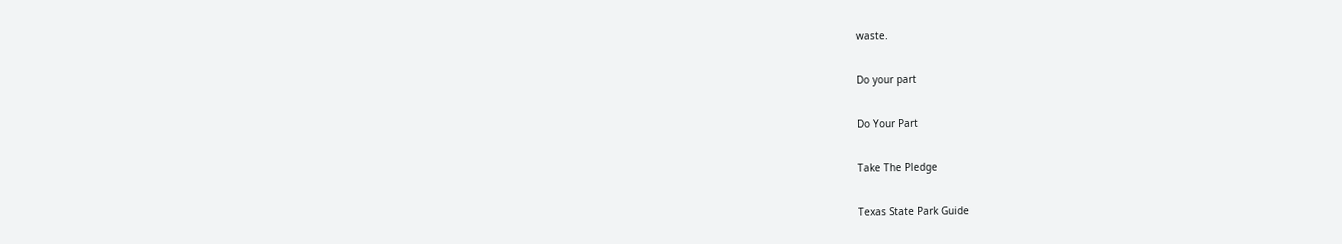waste.

Do your part

Do Your Part

Take The Pledge

Texas State Park Guide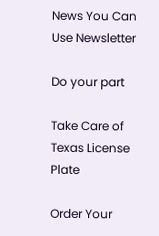News You Can Use Newsletter

Do your part

Take Care of Texas License Plate

Order Your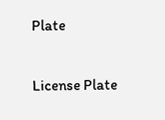Plate

License Plate